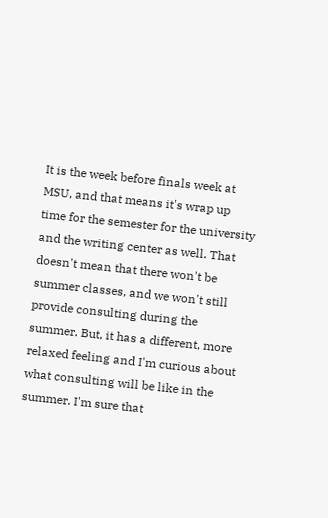It is the week before finals week at MSU, and that means it's wrap up time for the semester for the university and the writing center as well. That doesn't mean that there won't be summer classes, and we won't still provide consulting during the summer. But, it has a different, more relaxed feeling and I'm curious about what consulting will be like in the summer. I'm sure that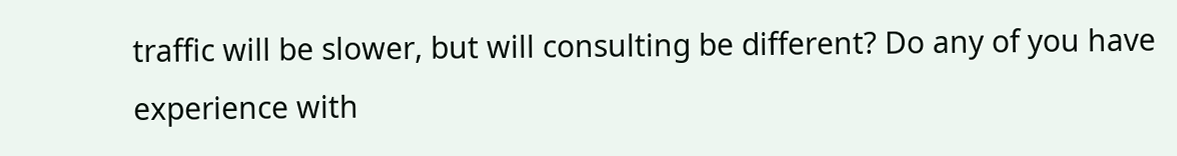traffic will be slower, but will consulting be different? Do any of you have experience with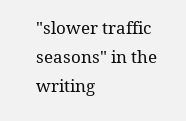"slower traffic seasons" in the writing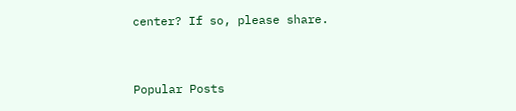center? If so, please share.


Popular Posts